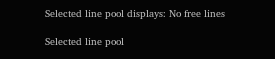Selected line pool displays: No free lines

Selected line pool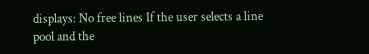displays: No free lines If the user selects a line  pool and the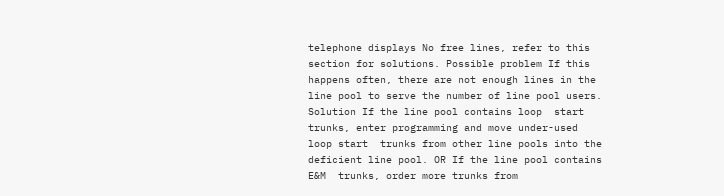telephone displays No free lines, refer to this section for solutions. Possible problem If this happens often, there are not enough lines in the line pool to serve the number of line pool users. Solution If the line pool contains loop  start trunks, enter programming and move under-used loop start  trunks from other line pools into the deficient line pool. OR If the line pool contains E&M  trunks, order more trunks from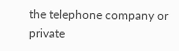the telephone company or private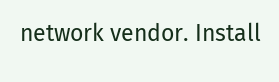network vendor. Install